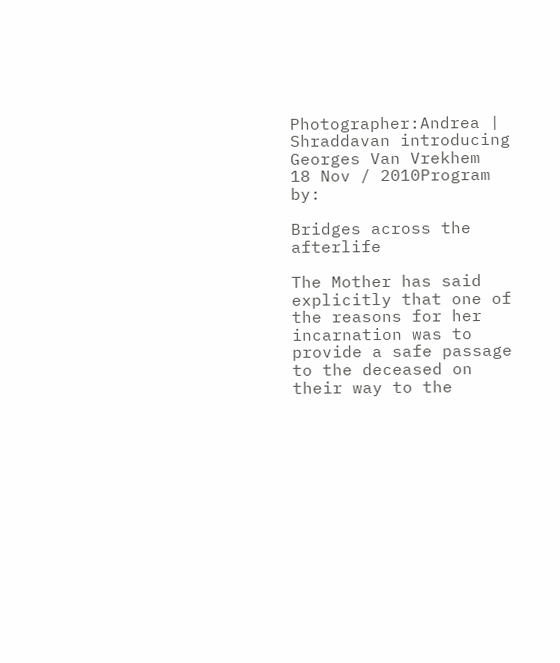Photographer:Andrea | Shraddavan introducing Georges Van Vrekhem
18 Nov / 2010Program by:

Bridges across the afterlife

The Mother has said explicitly that one of the reasons for her incarnation was to provide a safe passage to the deceased on their way to the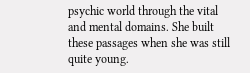psychic world through the vital and mental domains. She built these passages when she was still quite young.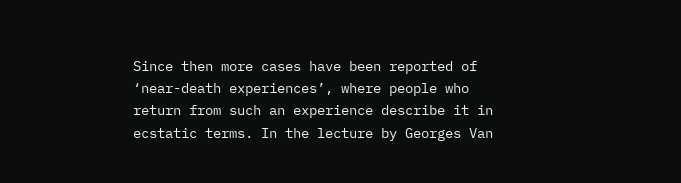Since then more cases have been reported of ‘near-death experiences’, where people who return from such an experience describe it in ecstatic terms. In the lecture by Georges Van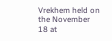Vrekhem held on the November 18 at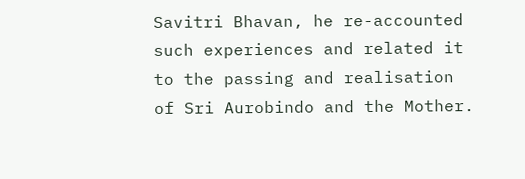Savitri Bhavan, he re-accounted such experiences and related it to the passing and realisation of Sri Aurobindo and the Mother.